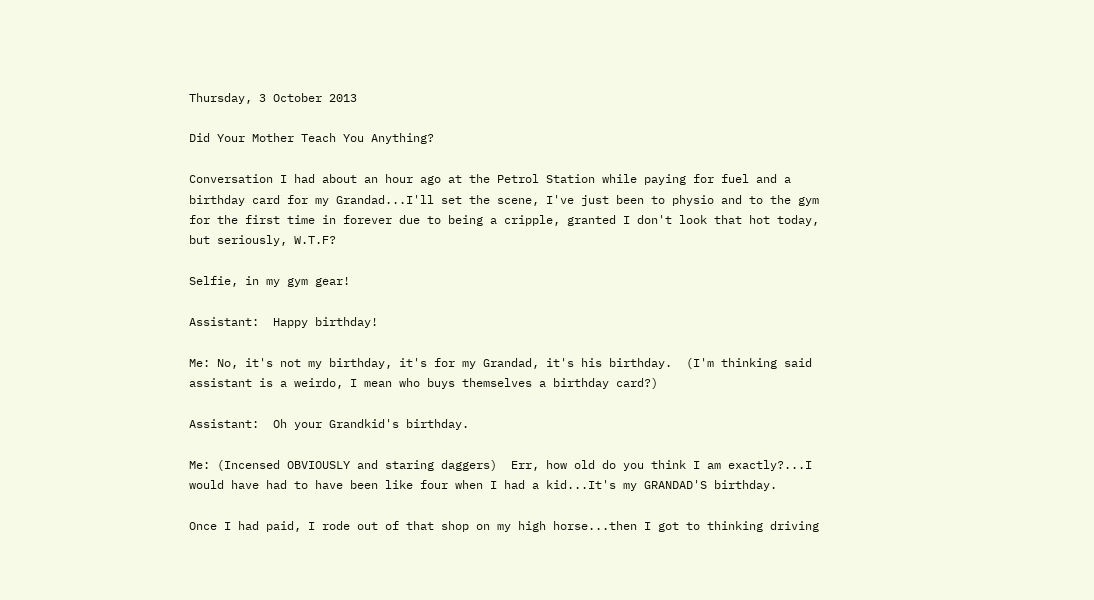Thursday, 3 October 2013

Did Your Mother Teach You Anything?

Conversation I had about an hour ago at the Petrol Station while paying for fuel and a birthday card for my Grandad...I'll set the scene, I've just been to physio and to the gym for the first time in forever due to being a cripple, granted I don't look that hot today, but seriously, W.T.F?

Selfie, in my gym gear!

Assistant:  Happy birthday!

Me: No, it's not my birthday, it's for my Grandad, it's his birthday.  (I'm thinking said assistant is a weirdo, I mean who buys themselves a birthday card?)

Assistant:  Oh your Grandkid's birthday.

Me: (Incensed OBVIOUSLY and staring daggers)  Err, how old do you think I am exactly?...I would have had to have been like four when I had a kid...It's my GRANDAD'S birthday.

Once I had paid, I rode out of that shop on my high horse...then I got to thinking driving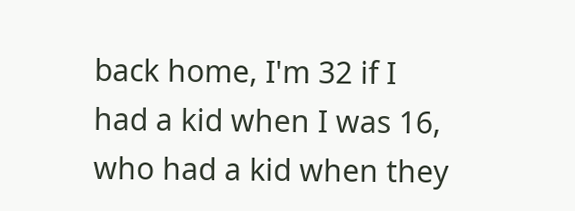back home, I'm 32 if I had a kid when I was 16, who had a kid when they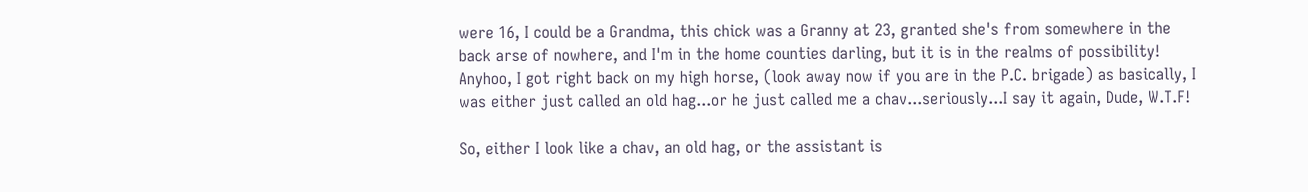were 16, I could be a Grandma, this chick was a Granny at 23, granted she's from somewhere in the back arse of nowhere, and I'm in the home counties darling, but it is in the realms of possibility!  Anyhoo, I got right back on my high horse, (look away now if you are in the P.C. brigade) as basically, I was either just called an old hag...or he just called me a chav...seriously...I say it again, Dude, W.T.F!

So, either I look like a chav, an old hag, or the assistant is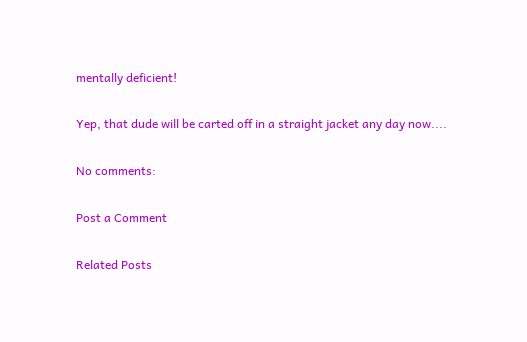mentally deficient!

Yep, that dude will be carted off in a straight jacket any day now....

No comments:

Post a Comment

Related Posts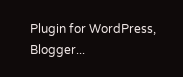Plugin for WordPress, Blogger...